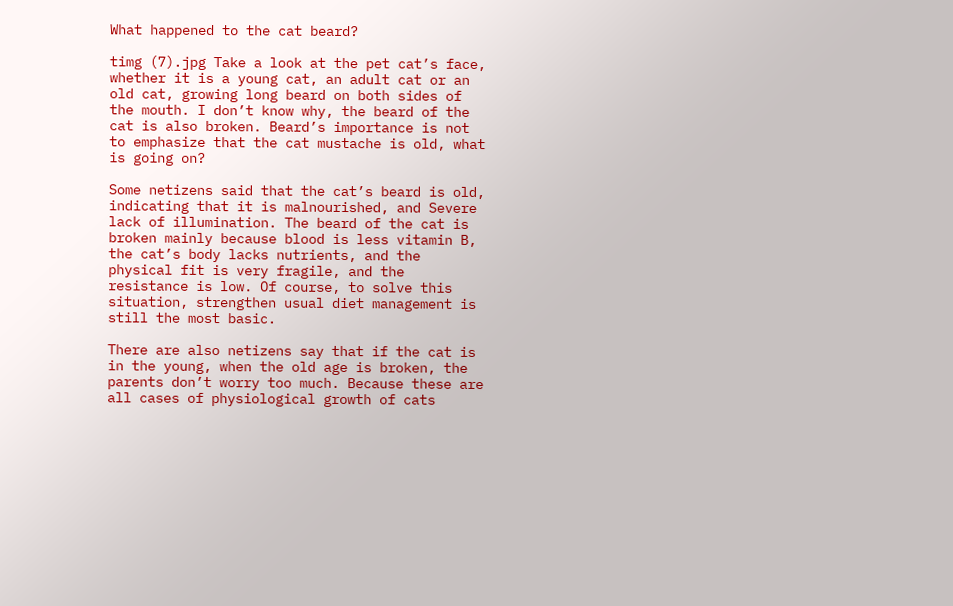What happened to the cat beard?

timg (7).jpg Take a look at the pet cat’s face, whether it is a young cat, an adult cat or an old cat, growing long beard on both sides of the mouth. I don’t know why, the beard of the cat is also broken. Beard’s importance is not to emphasize that the cat mustache is old, what is going on?

Some netizens said that the cat’s beard is old, indicating that it is malnourished, and Severe lack of illumination. The beard of the cat is broken mainly because blood is less vitamin B, the cat’s body lacks nutrients, and the physical fit is very fragile, and the resistance is low. Of course, to solve this situation, strengthen usual diet management is still the most basic.

There are also netizens say that if the cat is in the young, when the old age is broken, the parents don’t worry too much. Because these are all cases of physiological growth of cats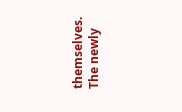themselves. The newly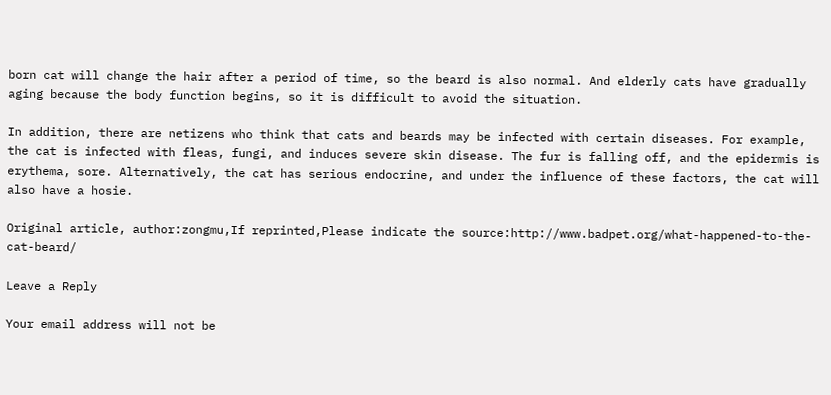born cat will change the hair after a period of time, so the beard is also normal. And elderly cats have gradually aging because the body function begins, so it is difficult to avoid the situation.

In addition, there are netizens who think that cats and beards may be infected with certain diseases. For example, the cat is infected with fleas, fungi, and induces severe skin disease. The fur is falling off, and the epidermis is erythema, sore. Alternatively, the cat has serious endocrine, and under the influence of these factors, the cat will also have a hosie.

Original article, author:zongmu,If reprinted,Please indicate the source:http://www.badpet.org/what-happened-to-the-cat-beard/

Leave a Reply

Your email address will not be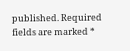published. Required fields are marked *